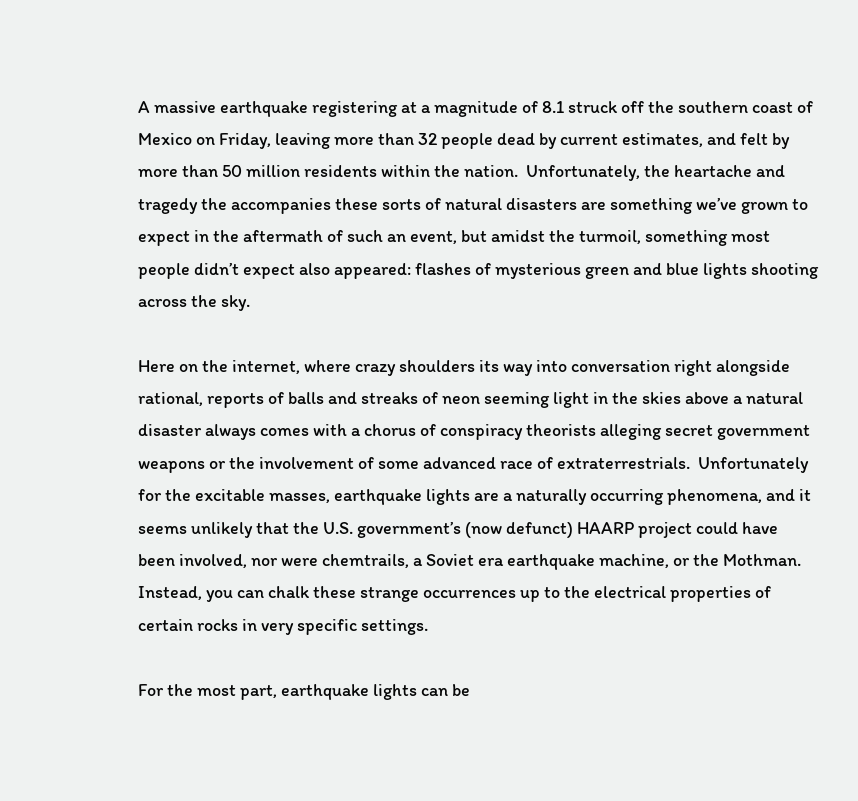A massive earthquake registering at a magnitude of 8.1 struck off the southern coast of Mexico on Friday, leaving more than 32 people dead by current estimates, and felt by more than 50 million residents within the nation.  Unfortunately, the heartache and tragedy the accompanies these sorts of natural disasters are something we’ve grown to expect in the aftermath of such an event, but amidst the turmoil, something most people didn’t expect also appeared: flashes of mysterious green and blue lights shooting across the sky.

Here on the internet, where crazy shoulders its way into conversation right alongside rational, reports of balls and streaks of neon seeming light in the skies above a natural disaster always comes with a chorus of conspiracy theorists alleging secret government weapons or the involvement of some advanced race of extraterrestrials.  Unfortunately for the excitable masses, earthquake lights are a naturally occurring phenomena, and it seems unlikely that the U.S. government’s (now defunct) HAARP project could have been involved, nor were chemtrails, a Soviet era earthquake machine, or the Mothman.  Instead, you can chalk these strange occurrences up to the electrical properties of certain rocks in very specific settings.

For the most part, earthquake lights can be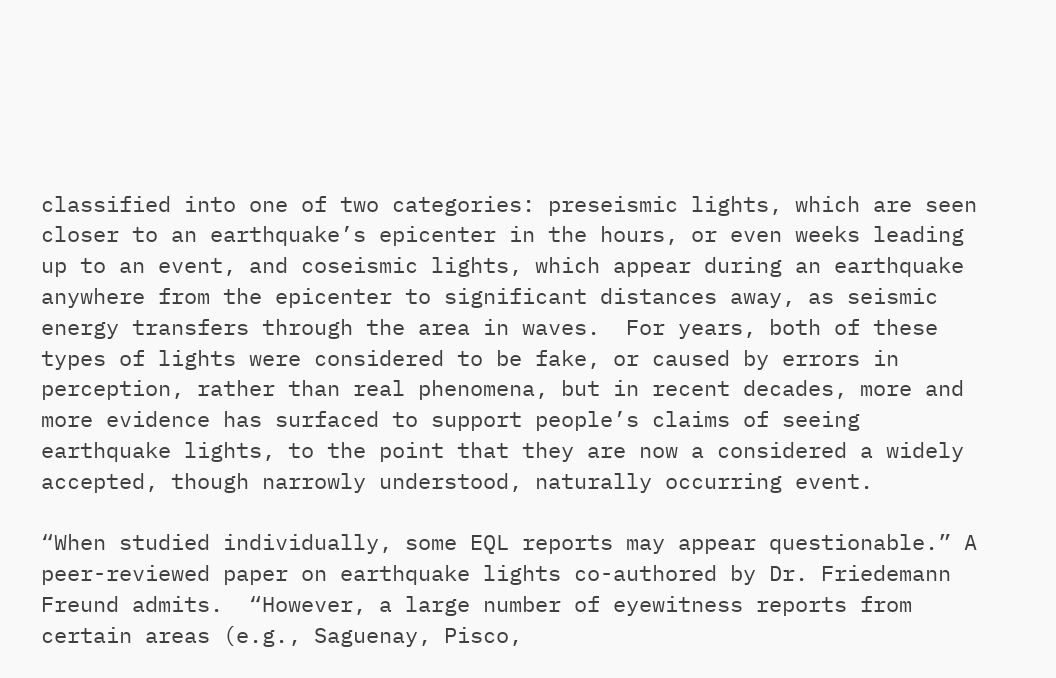classified into one of two categories: preseismic lights, which are seen closer to an earthquake’s epicenter in the hours, or even weeks leading up to an event, and coseismic lights, which appear during an earthquake anywhere from the epicenter to significant distances away, as seismic energy transfers through the area in waves.  For years, both of these types of lights were considered to be fake, or caused by errors in perception, rather than real phenomena, but in recent decades, more and more evidence has surfaced to support people’s claims of seeing earthquake lights, to the point that they are now a considered a widely accepted, though narrowly understood, naturally occurring event.

“When studied individually, some EQL reports may appear questionable.” A peer-reviewed paper on earthquake lights co-authored by Dr. Friedemann Freund admits.  “However, a large number of eyewitness reports from certain areas (e.g., Saguenay, Pisco,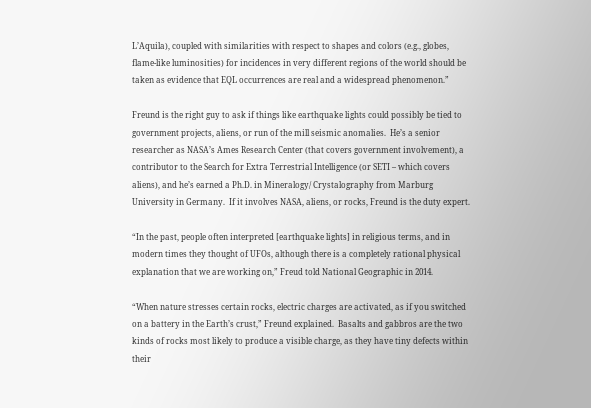L’Aquila), coupled with similarities with respect to shapes and colors (e.g., globes, flame‐like luminosities) for incidences in very different regions of the world should be taken as evidence that EQL occurrences are real and a widespread phenomenon.”

Freund is the right guy to ask if things like earthquake lights could possibly be tied to government projects, aliens, or run of the mill seismic anomalies.  He’s a senior researcher as NASA’s Ames Research Center (that covers government involvement), a contributor to the Search for Extra Terrestrial Intelligence (or SETI – which covers aliens), and he’s earned a Ph.D. in Mineralogy/ Crystalography from Marburg University in Germany.  If it involves NASA, aliens, or rocks, Freund is the duty expert.

“In the past, people often interpreted [earthquake lights] in religious terms, and in modern times they thought of UFOs, although there is a completely rational physical explanation that we are working on,” Freud told National Geographic in 2014.

“When nature stresses certain rocks, electric charges are activated, as if you switched on a battery in the Earth’s crust,” Freund explained.  Basalts and gabbros are the two kinds of rocks most likely to produce a visible charge, as they have tiny defects within their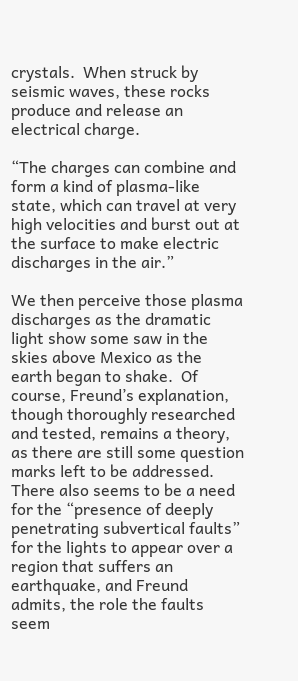crystals.  When struck by seismic waves, these rocks produce and release an electrical charge.

“The charges can combine and form a kind of plasma-like state, which can travel at very high velocities and burst out at the surface to make electric discharges in the air.”

We then perceive those plasma discharges as the dramatic light show some saw in the skies above Mexico as the earth began to shake.  Of course, Freund’s explanation, though thoroughly researched and tested, remains a theory, as there are still some question marks left to be addressed.  There also seems to be a need for the “presence of deeply penetrating subvertical faults” for the lights to appear over a region that suffers an earthquake, and Freund admits, the role the faults seem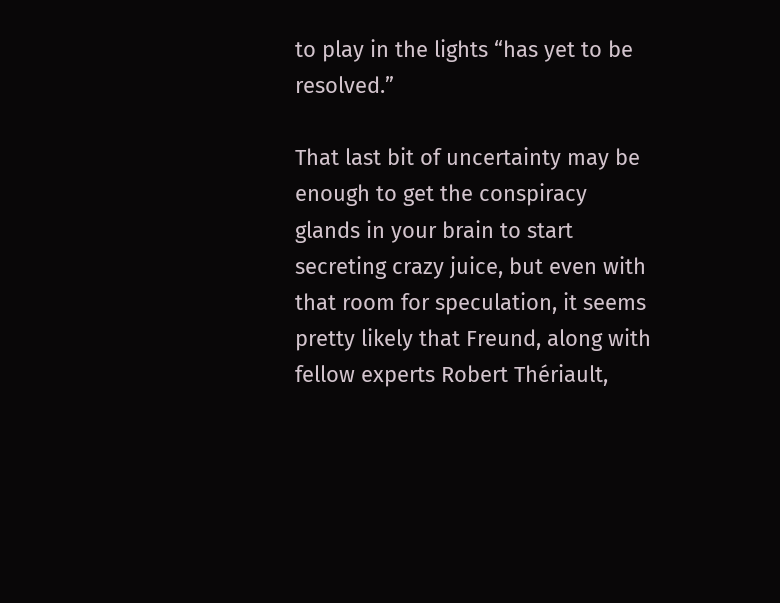to play in the lights “has yet to be resolved.”

That last bit of uncertainty may be enough to get the conspiracy glands in your brain to start secreting crazy juice, but even with that room for speculation, it seems pretty likely that Freund, along with fellow experts Robert Thériault,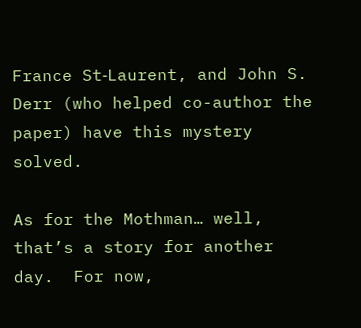France St‐Laurent, and John S. Derr (who helped co-author the paper) have this mystery solved.

As for the Mothman… well, that’s a story for another day.  For now,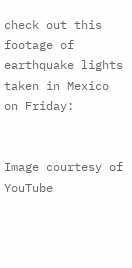check out this footage of earthquake lights taken in Mexico on Friday:


Image courtesy of YouTube